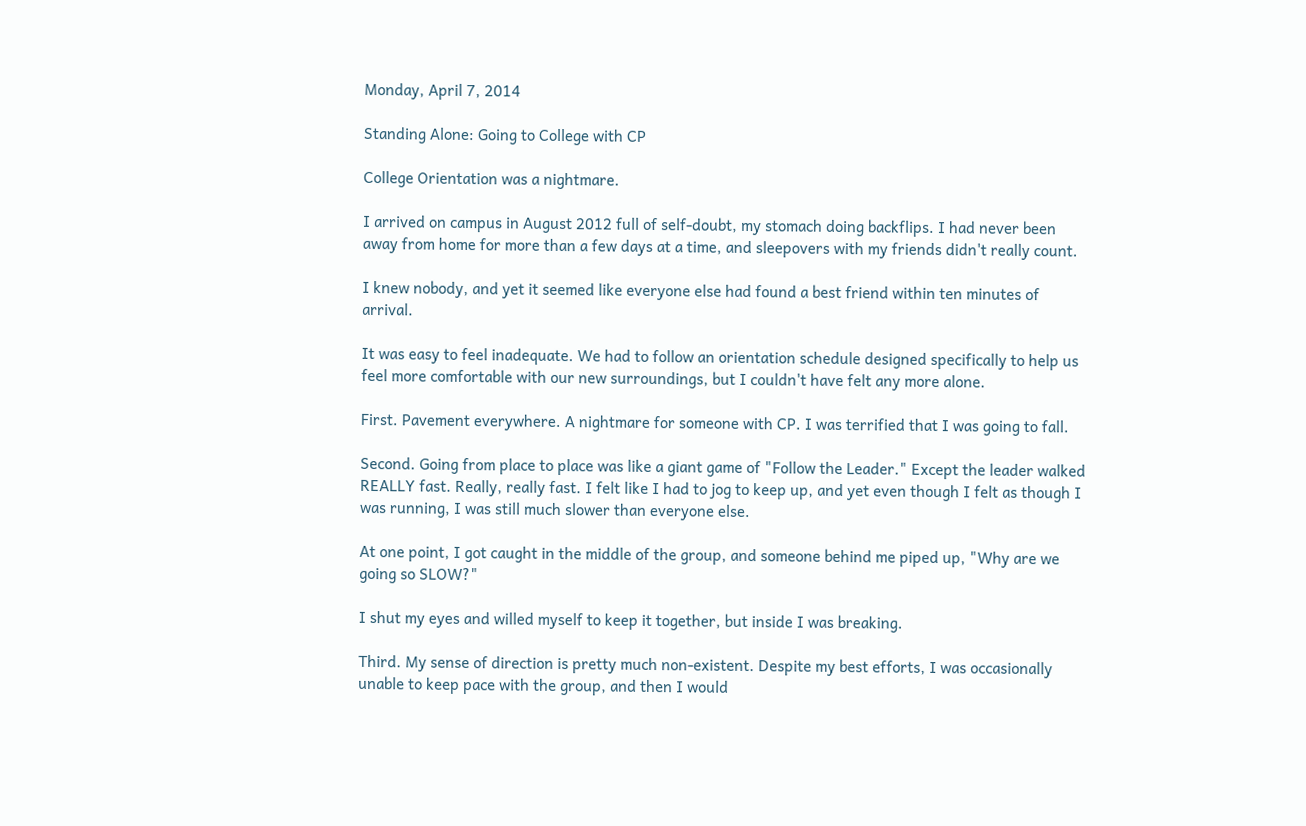Monday, April 7, 2014

Standing Alone: Going to College with CP

College Orientation was a nightmare.

I arrived on campus in August 2012 full of self-doubt, my stomach doing backflips. I had never been away from home for more than a few days at a time, and sleepovers with my friends didn't really count.

I knew nobody, and yet it seemed like everyone else had found a best friend within ten minutes of arrival.

It was easy to feel inadequate. We had to follow an orientation schedule designed specifically to help us feel more comfortable with our new surroundings, but I couldn't have felt any more alone.

First. Pavement everywhere. A nightmare for someone with CP. I was terrified that I was going to fall.

Second. Going from place to place was like a giant game of "Follow the Leader." Except the leader walked REALLY fast. Really, really fast. I felt like I had to jog to keep up, and yet even though I felt as though I was running, I was still much slower than everyone else.

At one point, I got caught in the middle of the group, and someone behind me piped up, "Why are we going so SLOW?"

I shut my eyes and willed myself to keep it together, but inside I was breaking.

Third. My sense of direction is pretty much non-existent. Despite my best efforts, I was occasionally unable to keep pace with the group, and then I would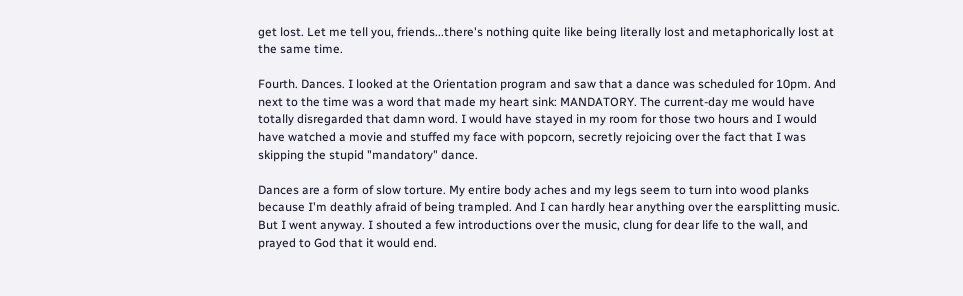get lost. Let me tell you, friends...there's nothing quite like being literally lost and metaphorically lost at the same time.

Fourth. Dances. I looked at the Orientation program and saw that a dance was scheduled for 10pm. And next to the time was a word that made my heart sink: MANDATORY. The current-day me would have totally disregarded that damn word. I would have stayed in my room for those two hours and I would have watched a movie and stuffed my face with popcorn, secretly rejoicing over the fact that I was skipping the stupid "mandatory" dance.

Dances are a form of slow torture. My entire body aches and my legs seem to turn into wood planks because I'm deathly afraid of being trampled. And I can hardly hear anything over the earsplitting music. But I went anyway. I shouted a few introductions over the music, clung for dear life to the wall, and prayed to God that it would end.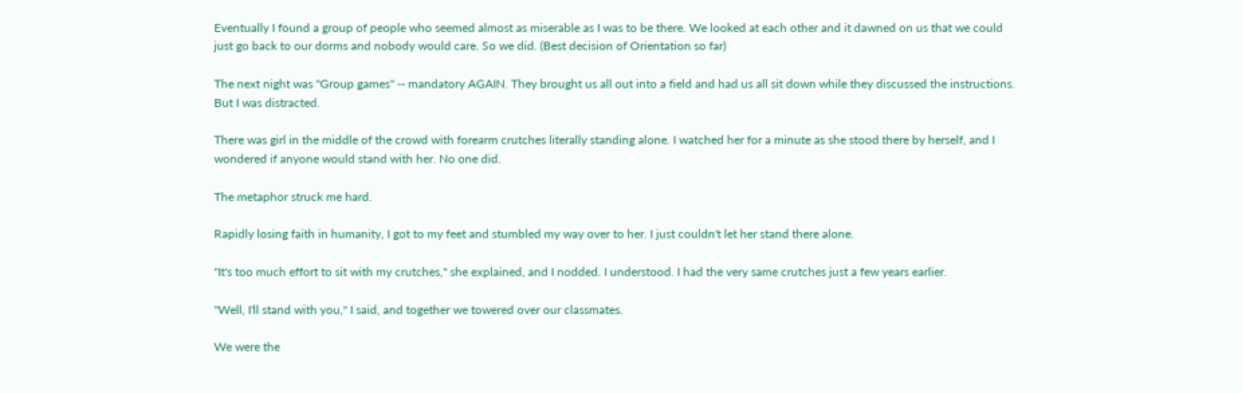Eventually I found a group of people who seemed almost as miserable as I was to be there. We looked at each other and it dawned on us that we could just go back to our dorms and nobody would care. So we did. (Best decision of Orientation so far)

The next night was "Group games" -- mandatory AGAIN. They brought us all out into a field and had us all sit down while they discussed the instructions. But I was distracted.

There was girl in the middle of the crowd with forearm crutches literally standing alone. I watched her for a minute as she stood there by herself, and I wondered if anyone would stand with her. No one did.

The metaphor struck me hard.

Rapidly losing faith in humanity, I got to my feet and stumbled my way over to her. I just couldn't let her stand there alone.

"It's too much effort to sit with my crutches," she explained, and I nodded. I understood. I had the very same crutches just a few years earlier.

"Well, I'll stand with you," I said, and together we towered over our classmates.

We were the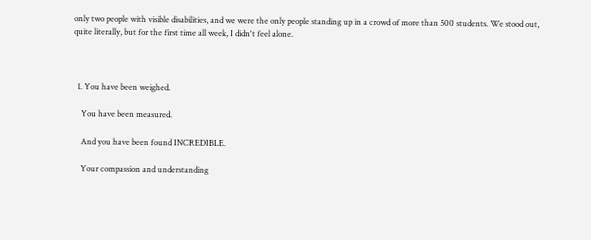only two people with visible disabilities, and we were the only people standing up in a crowd of more than 500 students. We stood out, quite literally, but for the first time all week, I didn't feel alone.



  1. You have been weighed.

    You have been measured.

    And you have been found INCREDIBLE.

    Your compassion and understanding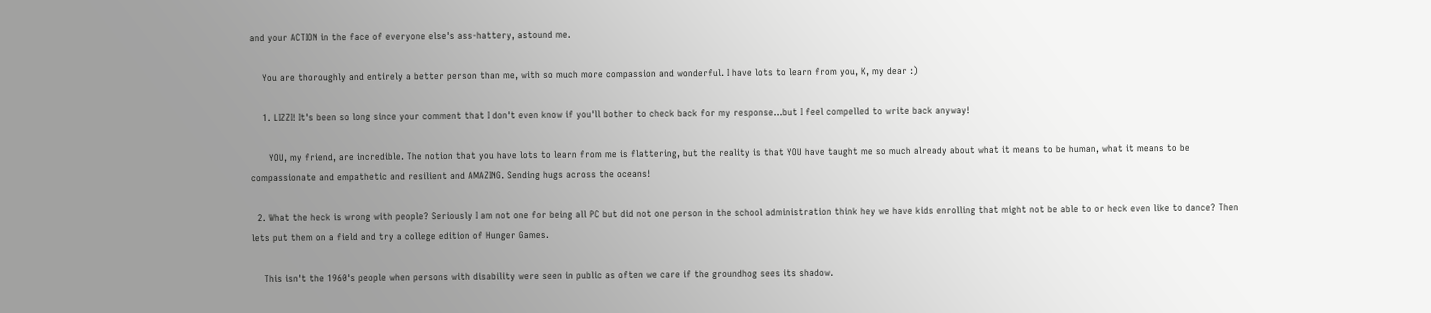and your ACTION in the face of everyone else's ass-hattery, astound me.

    You are thoroughly and entirely a better person than me, with so much more compassion and wonderful. I have lots to learn from you, K, my dear :)

    1. LIZZI! It's been so long since your comment that I don't even know if you'll bother to check back for my response...but I feel compelled to write back anyway!

      YOU, my friend, are incredible. The notion that you have lots to learn from me is flattering, but the reality is that YOU have taught me so much already about what it means to be human, what it means to be compassionate and empathetic and resilient and AMAZING. Sending hugs across the oceans!

  2. What the heck is wrong with people? Seriously I am not one for being all PC but did not one person in the school administration think hey we have kids enrolling that might not be able to or heck even like to dance? Then lets put them on a field and try a college edition of Hunger Games.

    This isn't the 1960's people when persons with disability were seen in public as often we care if the groundhog sees its shadow.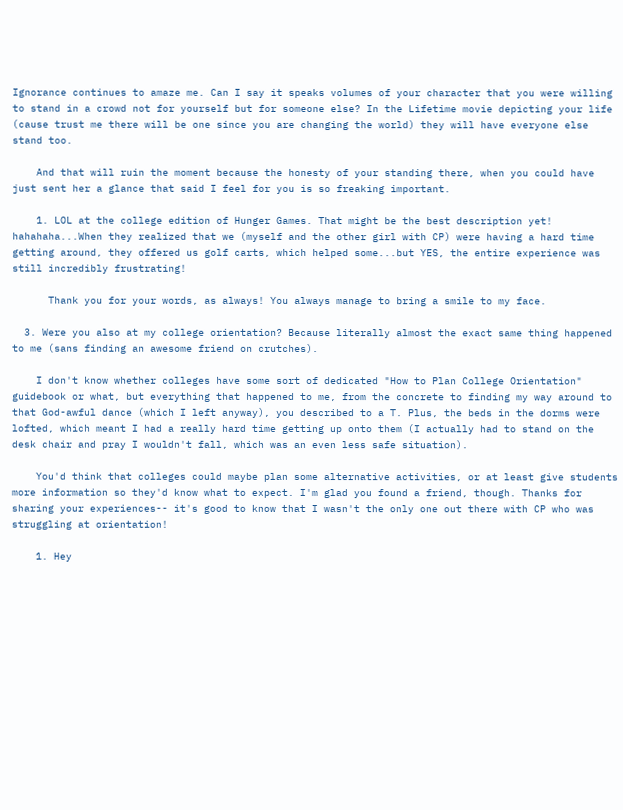Ignorance continues to amaze me. Can I say it speaks volumes of your character that you were willing to stand in a crowd not for yourself but for someone else? In the Lifetime movie depicting your life (cause trust me there will be one since you are changing the world) they will have everyone else stand too.

    And that will ruin the moment because the honesty of your standing there, when you could have just sent her a glance that said I feel for you is so freaking important.

    1. LOL at the college edition of Hunger Games. That might be the best description yet! hahahaha...When they realized that we (myself and the other girl with CP) were having a hard time getting around, they offered us golf carts, which helped some...but YES, the entire experience was still incredibly frustrating!

      Thank you for your words, as always! You always manage to bring a smile to my face.

  3. Were you also at my college orientation? Because literally almost the exact same thing happened to me (sans finding an awesome friend on crutches).

    I don't know whether colleges have some sort of dedicated "How to Plan College Orientation" guidebook or what, but everything that happened to me, from the concrete to finding my way around to that God-awful dance (which I left anyway), you described to a T. Plus, the beds in the dorms were lofted, which meant I had a really hard time getting up onto them (I actually had to stand on the desk chair and pray I wouldn't fall, which was an even less safe situation).

    You'd think that colleges could maybe plan some alternative activities, or at least give students more information so they'd know what to expect. I'm glad you found a friend, though. Thanks for sharing your experiences-- it's good to know that I wasn't the only one out there with CP who was struggling at orientation!

    1. Hey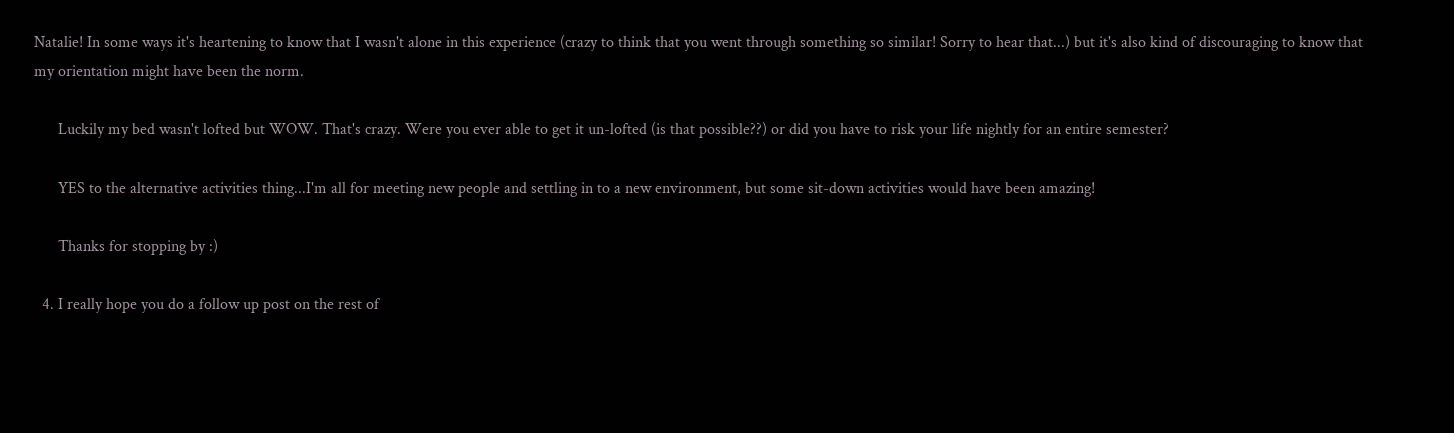Natalie! In some ways it's heartening to know that I wasn't alone in this experience (crazy to think that you went through something so similar! Sorry to hear that...) but it's also kind of discouraging to know that my orientation might have been the norm.

      Luckily my bed wasn't lofted but WOW. That's crazy. Were you ever able to get it un-lofted (is that possible??) or did you have to risk your life nightly for an entire semester?

      YES to the alternative activities thing...I'm all for meeting new people and settling in to a new environment, but some sit-down activities would have been amazing!

      Thanks for stopping by :)

  4. I really hope you do a follow up post on the rest of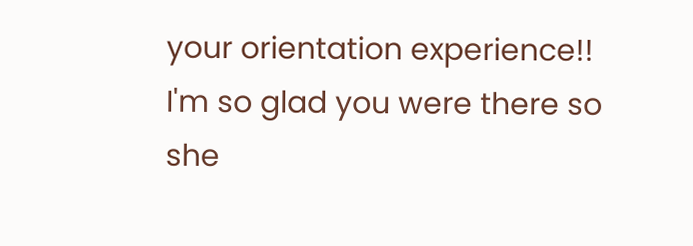your orientation experience!! I'm so glad you were there so she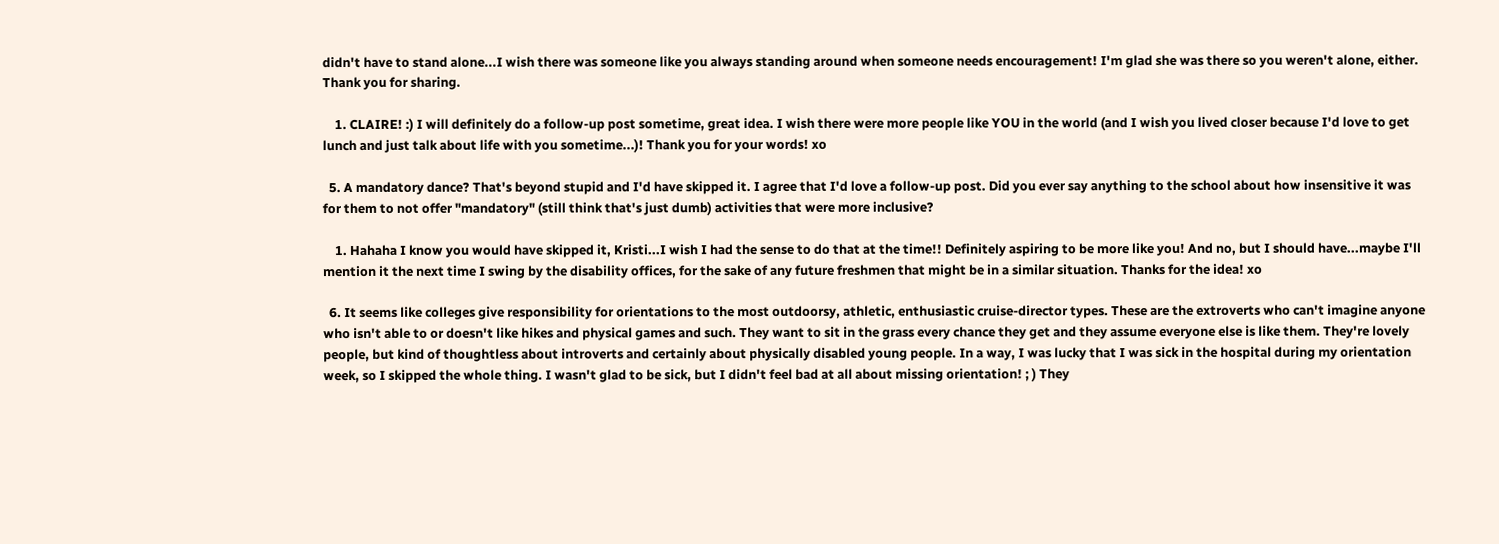didn't have to stand alone...I wish there was someone like you always standing around when someone needs encouragement! I'm glad she was there so you weren't alone, either. Thank you for sharing.

    1. CLAIRE! :) I will definitely do a follow-up post sometime, great idea. I wish there were more people like YOU in the world (and I wish you lived closer because I'd love to get lunch and just talk about life with you sometime...)! Thank you for your words! xo

  5. A mandatory dance? That's beyond stupid and I'd have skipped it. I agree that I'd love a follow-up post. Did you ever say anything to the school about how insensitive it was for them to not offer "mandatory" (still think that's just dumb) activities that were more inclusive?

    1. Hahaha I know you would have skipped it, Kristi...I wish I had the sense to do that at the time!! Definitely aspiring to be more like you! And no, but I should have...maybe I'll mention it the next time I swing by the disability offices, for the sake of any future freshmen that might be in a similar situation. Thanks for the idea! xo

  6. It seems like colleges give responsibility for orientations to the most outdoorsy, athletic, enthusiastic cruise-director types. These are the extroverts who can't imagine anyone who isn't able to or doesn't like hikes and physical games and such. They want to sit in the grass every chance they get and they assume everyone else is like them. They're lovely people, but kind of thoughtless about introverts and certainly about physically disabled young people. In a way, I was lucky that I was sick in the hospital during my orientation week, so I skipped the whole thing. I wasn't glad to be sick, but I didn't feel bad at all about missing orientation! ; ) They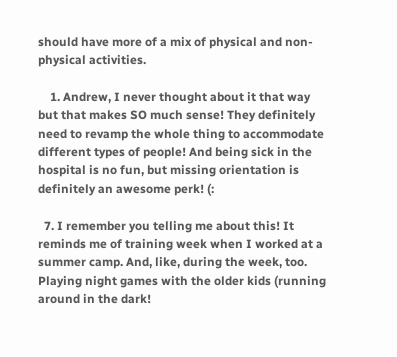should have more of a mix of physical and non-physical activities.

    1. Andrew, I never thought about it that way but that makes SO much sense! They definitely need to revamp the whole thing to accommodate different types of people! And being sick in the hospital is no fun, but missing orientation is definitely an awesome perk! (:

  7. I remember you telling me about this! It reminds me of training week when I worked at a summer camp. And, like, during the week, too. Playing night games with the older kids (running around in the dark!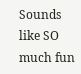Sounds like SO much fun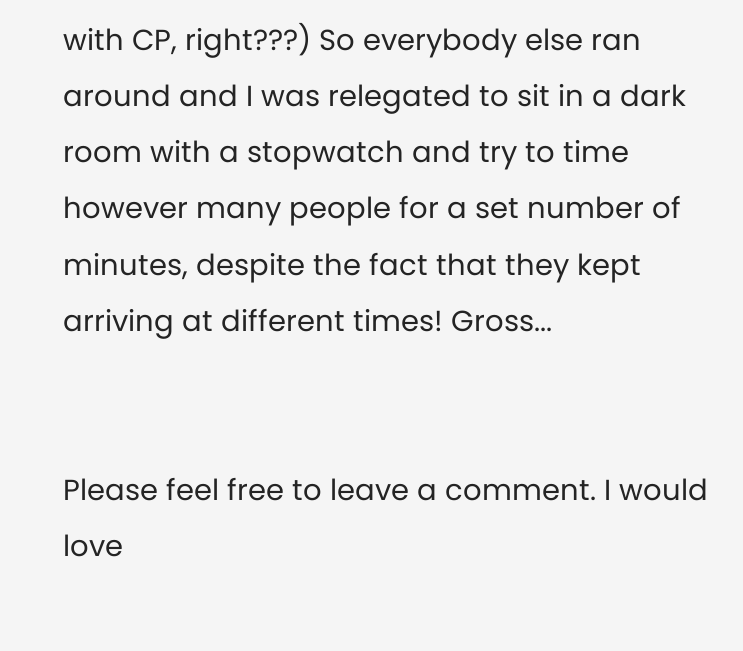with CP, right???) So everybody else ran around and I was relegated to sit in a dark room with a stopwatch and try to time however many people for a set number of minutes, despite the fact that they kept arriving at different times! Gross...


Please feel free to leave a comment. I would love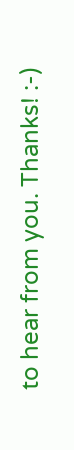to hear from you. Thanks! :-)